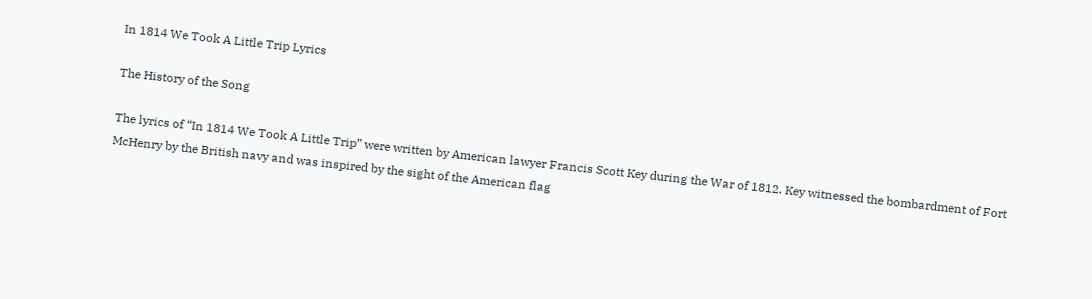In 1814 We Took A Little Trip Lyrics

The History of the Song

The lyrics of “In 1814 We Took A Little Trip” were written by American lawyer Francis Scott Key during the War of 1812. Key witnessed the bombardment of Fort McHenry by the British navy and was inspired by the sight of the American flag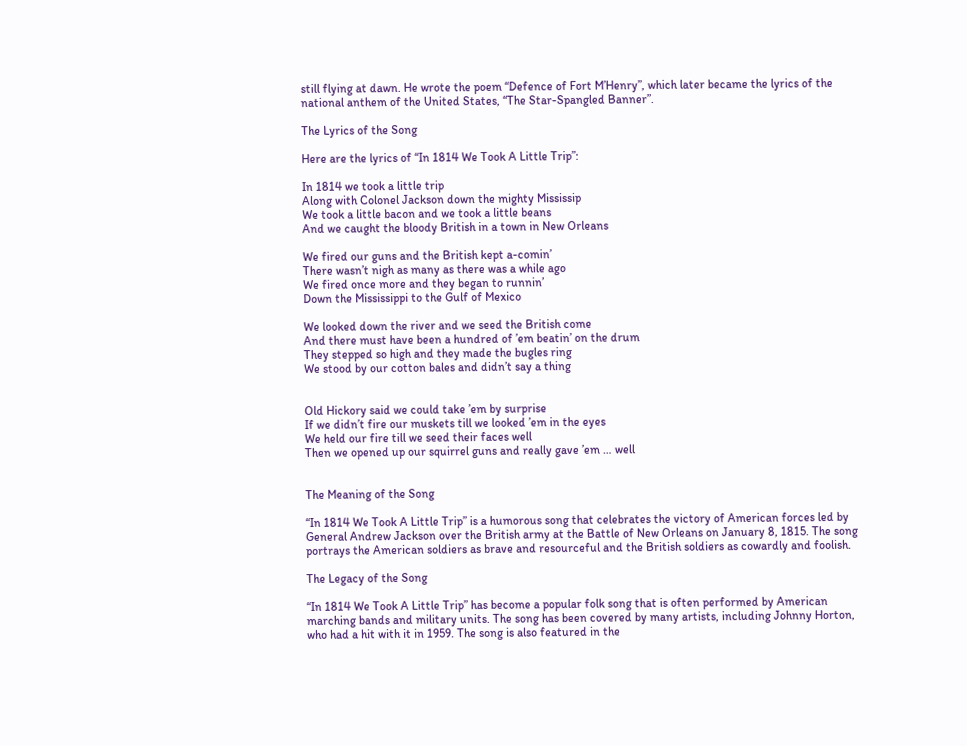still flying at dawn. He wrote the poem “Defence of Fort M’Henry”, which later became the lyrics of the national anthem of the United States, “The Star-Spangled Banner”.

The Lyrics of the Song

Here are the lyrics of “In 1814 We Took A Little Trip”:

In 1814 we took a little trip
Along with Colonel Jackson down the mighty Mississip
We took a little bacon and we took a little beans
And we caught the bloody British in a town in New Orleans

We fired our guns and the British kept a-comin’
There wasn’t nigh as many as there was a while ago
We fired once more and they began to runnin’
Down the Mississippi to the Gulf of Mexico

We looked down the river and we seed the British come
And there must have been a hundred of ’em beatin’ on the drum
They stepped so high and they made the bugles ring
We stood by our cotton bales and didn’t say a thing


Old Hickory said we could take ’em by surprise
If we didn’t fire our muskets till we looked ’em in the eyes
We held our fire till we seed their faces well
Then we opened up our squirrel guns and really gave ’em … well


The Meaning of the Song

“In 1814 We Took A Little Trip” is a humorous song that celebrates the victory of American forces led by General Andrew Jackson over the British army at the Battle of New Orleans on January 8, 1815. The song portrays the American soldiers as brave and resourceful and the British soldiers as cowardly and foolish.

The Legacy of the Song

“In 1814 We Took A Little Trip” has become a popular folk song that is often performed by American marching bands and military units. The song has been covered by many artists, including Johnny Horton, who had a hit with it in 1959. The song is also featured in the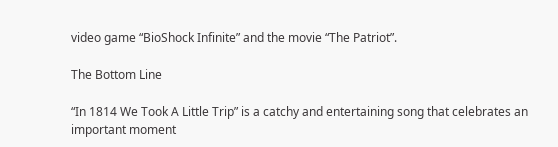video game “BioShock Infinite” and the movie “The Patriot”.

The Bottom Line

“In 1814 We Took A Little Trip” is a catchy and entertaining song that celebrates an important moment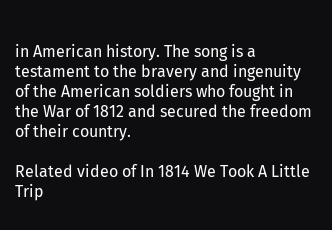in American history. The song is a testament to the bravery and ingenuity of the American soldiers who fought in the War of 1812 and secured the freedom of their country.

Related video of In 1814 We Took A Little Trip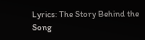Lyrics: The Story Behind the Song